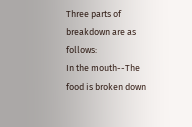Three parts of breakdown are as follows:
In the mouth--The food is broken down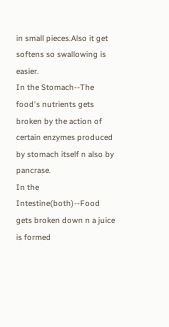in small pieces.Also it get softens so swallowing is easier.
In the Stomach--The food's nutrients gets broken by the action of certain enzymes produced by stomach itself n also by pancrase.
In the Intestine(both)--Food gets broken down n a juice is formed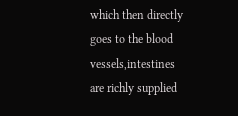which then directly goes to the blood vessels,intestines are richly supplied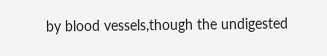by blood vessels,though the undigested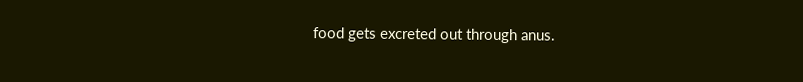food gets excreted out through anus.